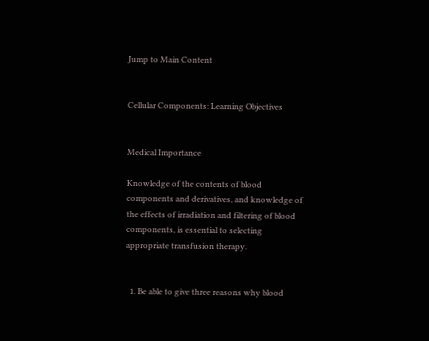Jump to Main Content


Cellular Components: Learning Objectives


Medical Importance

Knowledge of the contents of blood components and derivatives, and knowledge of the effects of irradiation and filtering of blood components, is essential to selecting appropriate transfusion therapy.


  1. Be able to give three reasons why blood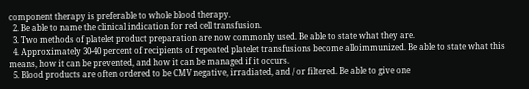component therapy is preferable to whole blood therapy.
  2. Be able to name the clinical indication for red cell transfusion.
  3. Two methods of platelet product preparation are now commonly used. Be able to state what they are.
  4. Approximately 30-40 percent of recipients of repeated platelet transfusions become alloimmunized. Be able to state what this means, how it can be prevented, and how it can be managed if it occurs.
  5. Blood products are often ordered to be CMV negative, irradiated, and / or filtered. Be able to give one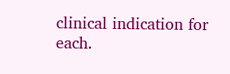clinical indication for each.